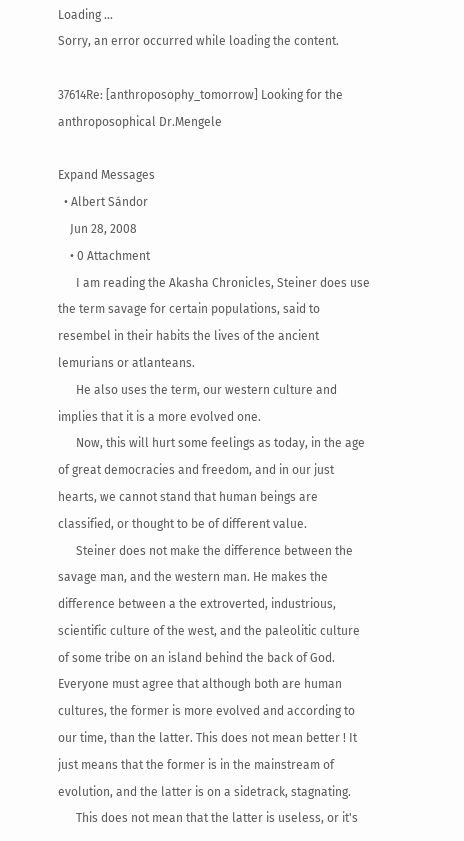Loading ...
Sorry, an error occurred while loading the content.

37614Re: [anthroposophy_tomorrow] Looking for the anthroposophical Dr.Mengele

Expand Messages
  • Albert Sándor
    Jun 28, 2008
    • 0 Attachment
      I am reading the Akasha Chronicles, Steiner does use the term savage for certain populations, said to resembel in their habits the lives of the ancient lemurians or atlanteans.
      He also uses the term, our western culture and implies that it is a more evolved one.
      Now, this will hurt some feelings as today, in the age of great democracies and freedom, and in our just hearts, we cannot stand that human beings are classified, or thought to be of different value.
      Steiner does not make the difference between the savage man, and the western man. He makes the difference between a the extroverted, industrious, scientific culture of the west, and the paleolitic culture of some tribe on an island behind the back of God. Everyone must agree that although both are human cultures, the former is more evolved and according to our time, than the latter. This does not mean better ! It just means that the former is in the mainstream of evolution, and the latter is on a sidetrack, stagnating.
      This does not mean that the latter is useless, or it's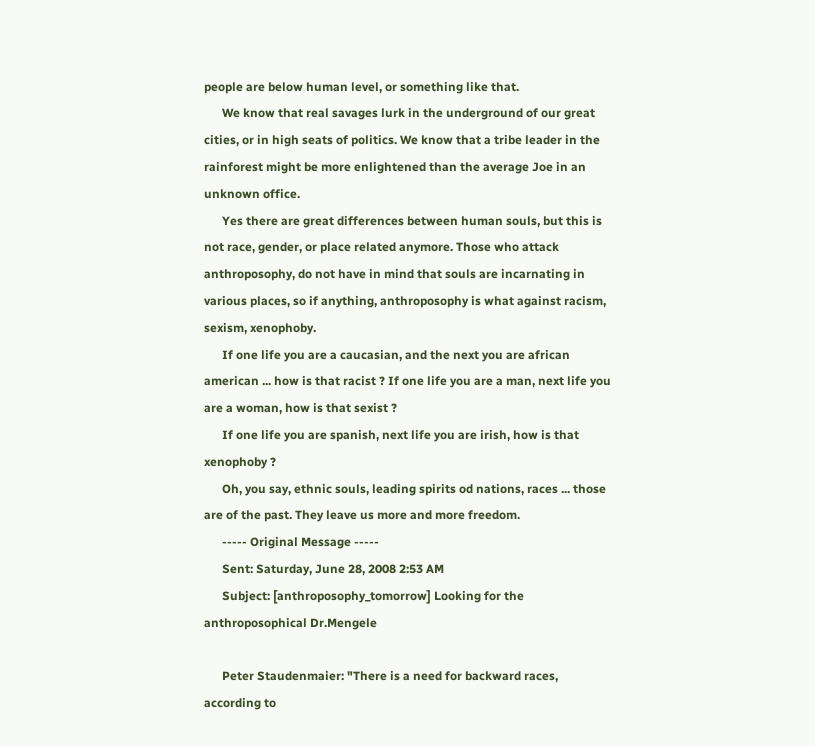people are below human level, or something like that.
      We know that real savages lurk in the underground of our great cities, or in high seats of politics. We know that a tribe leader in the rainforest might be more enlightened than the average Joe in an unknown office.
      Yes there are great differences between human souls, but this is not race, gender, or place related anymore. Those who attack anthroposophy, do not have in mind that souls are incarnating in various places, so if anything, anthroposophy is what against racism, sexism, xenophoby.
      If one life you are a caucasian, and the next you are african american ... how is that racist ? If one life you are a man, next life you are a woman, how is that sexist ?
      If one life you are spanish, next life you are irish, how is that xenophoby ?
      Oh, you say, ethnic souls, leading spirits od nations, races ... those are of the past. They leave us more and more freedom.
      ----- Original Message -----
      Sent: Saturday, June 28, 2008 2:53 AM
      Subject: [anthroposophy_tomorrow] Looking for the anthroposophical Dr.Mengele

      Peter Staudenmaier: "There is a need for backward races, according to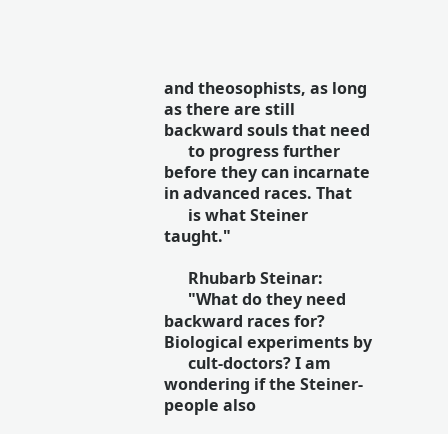and theosophists, as long as there are still backward souls that need
      to progress further before they can incarnate in advanced races. That
      is what Steiner taught."

      Rhubarb Steinar:
      "What do they need backward races for? Biological experiments by
      cult-doctors? I am wondering if the Steiner-people also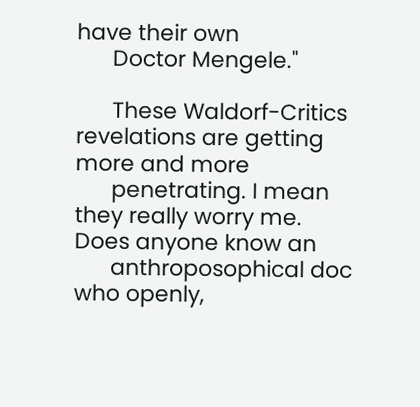have their own
      Doctor Mengele."

      These Waldorf-Critics revelations are getting more and more
      penetrating. I mean they really worry me. Does anyone know an
      anthroposophical doc who openly,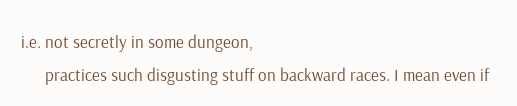i.e. not secretly in some dungeon,
      practices such disgusting stuff on backward races. I mean even if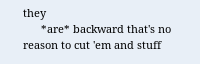they
      *are* backward that's no reason to cut 'em and stuff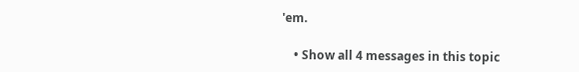'em.

    • Show all 4 messages in this topic